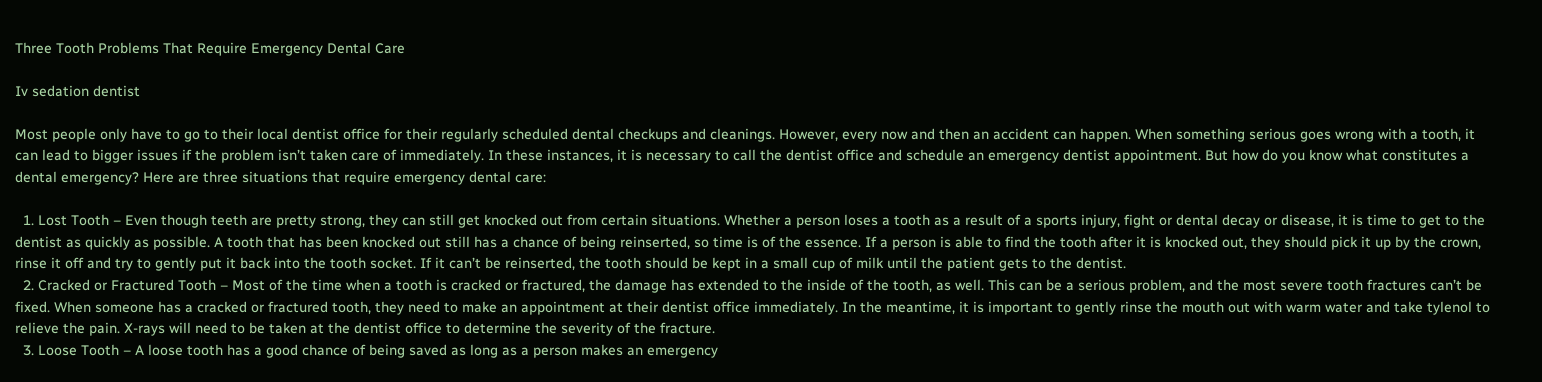Three Tooth Problems That Require Emergency Dental Care

Iv sedation dentist

Most people only have to go to their local dentist office for their regularly scheduled dental checkups and cleanings. However, every now and then an accident can happen. When something serious goes wrong with a tooth, it can lead to bigger issues if the problem isn’t taken care of immediately. In these instances, it is necessary to call the dentist office and schedule an emergency dentist appointment. But how do you know what constitutes a dental emergency? Here are three situations that require emergency dental care:

  1. Lost Tooth – Even though teeth are pretty strong, they can still get knocked out from certain situations. Whether a person loses a tooth as a result of a sports injury, fight or dental decay or disease, it is time to get to the dentist as quickly as possible. A tooth that has been knocked out still has a chance of being reinserted, so time is of the essence. If a person is able to find the tooth after it is knocked out, they should pick it up by the crown, rinse it off and try to gently put it back into the tooth socket. If it can’t be reinserted, the tooth should be kept in a small cup of milk until the patient gets to the dentist.
  2. Cracked or Fractured Tooth – Most of the time when a tooth is cracked or fractured, the damage has extended to the inside of the tooth, as well. This can be a serious problem, and the most severe tooth fractures can’t be fixed. When someone has a cracked or fractured tooth, they need to make an appointment at their dentist office immediately. In the meantime, it is important to gently rinse the mouth out with warm water and take tylenol to relieve the pain. X-rays will need to be taken at the dentist office to determine the severity of the fracture.
  3. Loose Tooth – A loose tooth has a good chance of being saved as long as a person makes an emergency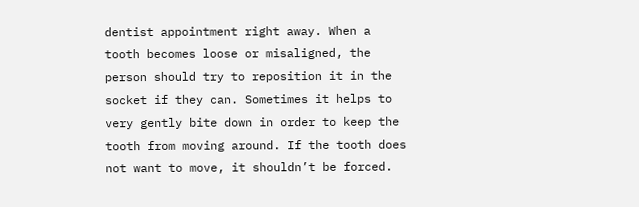dentist appointment right away. When a tooth becomes loose or misaligned, the person should try to reposition it in the socket if they can. Sometimes it helps to very gently bite down in order to keep the tooth from moving around. If the tooth does not want to move, it shouldn’t be forced.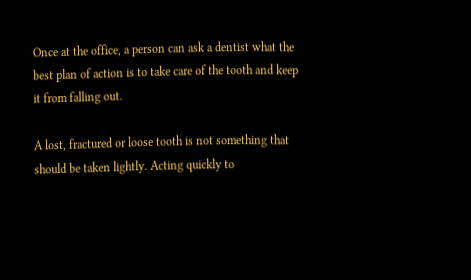Once at the office, a person can ask a dentist what the best plan of action is to take care of the tooth and keep it from falling out.

A lost, fractured or loose tooth is not something that should be taken lightly. Acting quickly to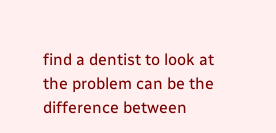find a dentist to look at the problem can be the difference between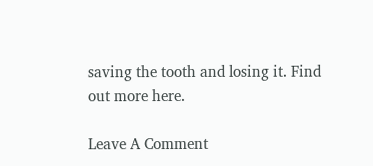saving the tooth and losing it. Find out more here.

Leave A Comment